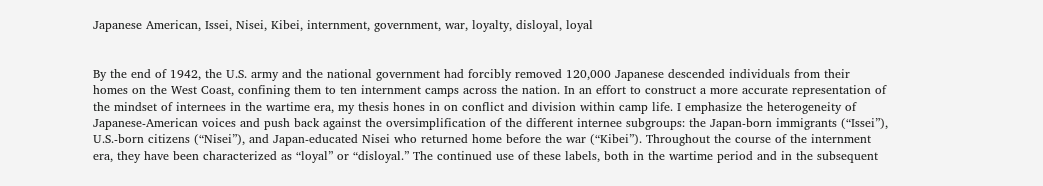Japanese American, Issei, Nisei, Kibei, internment, government, war, loyalty, disloyal, loyal


By the end of 1942, the U.S. army and the national government had forcibly removed 120,000 Japanese descended individuals from their homes on the West Coast, confining them to ten internment camps across the nation. In an effort to construct a more accurate representation of the mindset of internees in the wartime era, my thesis hones in on conflict and division within camp life. I emphasize the heterogeneity of Japanese-American voices and push back against the oversimplification of the different internee subgroups: the Japan-born immigrants (“Issei”), U.S.-born citizens (“Nisei”), and Japan-educated Nisei who returned home before the war (“Kibei”). Throughout the course of the internment era, they have been characterized as “loyal” or “disloyal.” The continued use of these labels, both in the wartime period and in the subsequent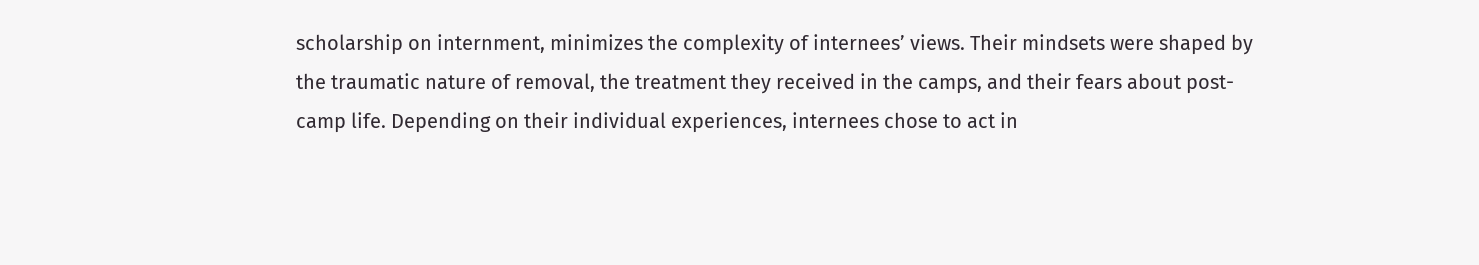scholarship on internment, minimizes the complexity of internees’ views. Their mindsets were shaped by the traumatic nature of removal, the treatment they received in the camps, and their fears about post-camp life. Depending on their individual experiences, internees chose to act in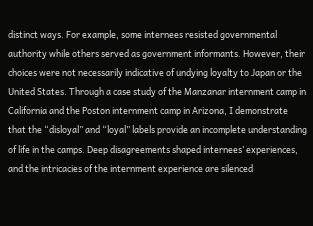distinct ways. For example, some internees resisted governmental authority while others served as government informants. However, their choices were not necessarily indicative of undying loyalty to Japan or the United States. Through a case study of the Manzanar internment camp in California and the Poston internment camp in Arizona, I demonstrate that the “disloyal” and “loyal” labels provide an incomplete understanding of life in the camps. Deep disagreements shaped internees’ experiences, and the intricacies of the internment experience are silenced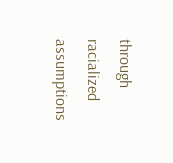through racialized assumptions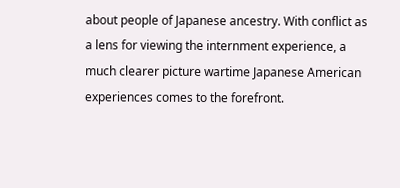about people of Japanese ancestry. With conflict as a lens for viewing the internment experience, a much clearer picture wartime Japanese American experiences comes to the forefront.